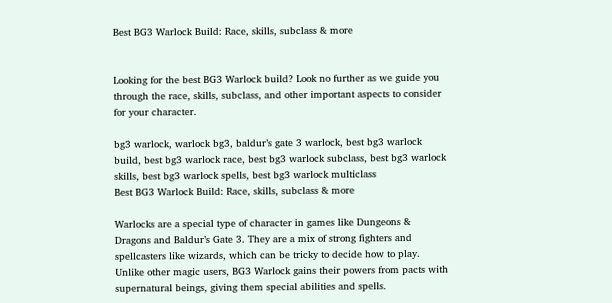Best BG3 Warlock Build: Race, skills, subclass & more


Looking for the best BG3 Warlock build? Look no further as we guide you through the race, skills, subclass, and other important aspects to consider for your character.

bg3 warlock, warlock bg3, baldur’s gate 3 warlock, best bg3 warlock build, best bg3 warlock race, best bg3 warlock subclass, best bg3 warlock skills, best bg3 warlock spells, best bg3 warlock multiclass
Best BG3 Warlock Build: Race, skills, subclass & more

Warlocks are a special type of character in games like Dungeons & Dragons and Baldur’s Gate 3. They are a mix of strong fighters and spellcasters like wizards, which can be tricky to decide how to play. Unlike other magic users, BG3 Warlock gains their powers from pacts with supernatural beings, giving them special abilities and spells.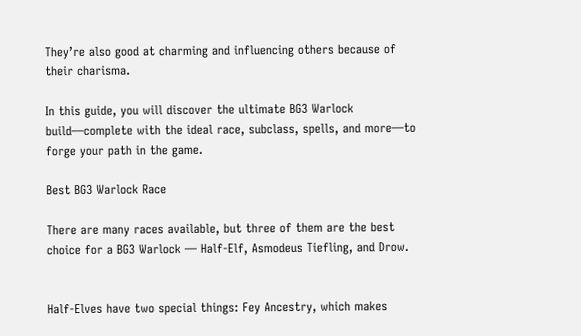They’re also good at charming and influencing others because of their charisma.

In this guide, you will discover the ultimate BG3 Warlock build—complete with the ideal race, subclass, spells, and more—to forge your path in the game.

Best BG3 Warlock Race

There are many races available, but three of them are the best choice for a BG3 Warlock — Half-Elf, Asmodeus Tiefling, and Drow.


Half-Elves have two special things: Fey Ancestry, which makes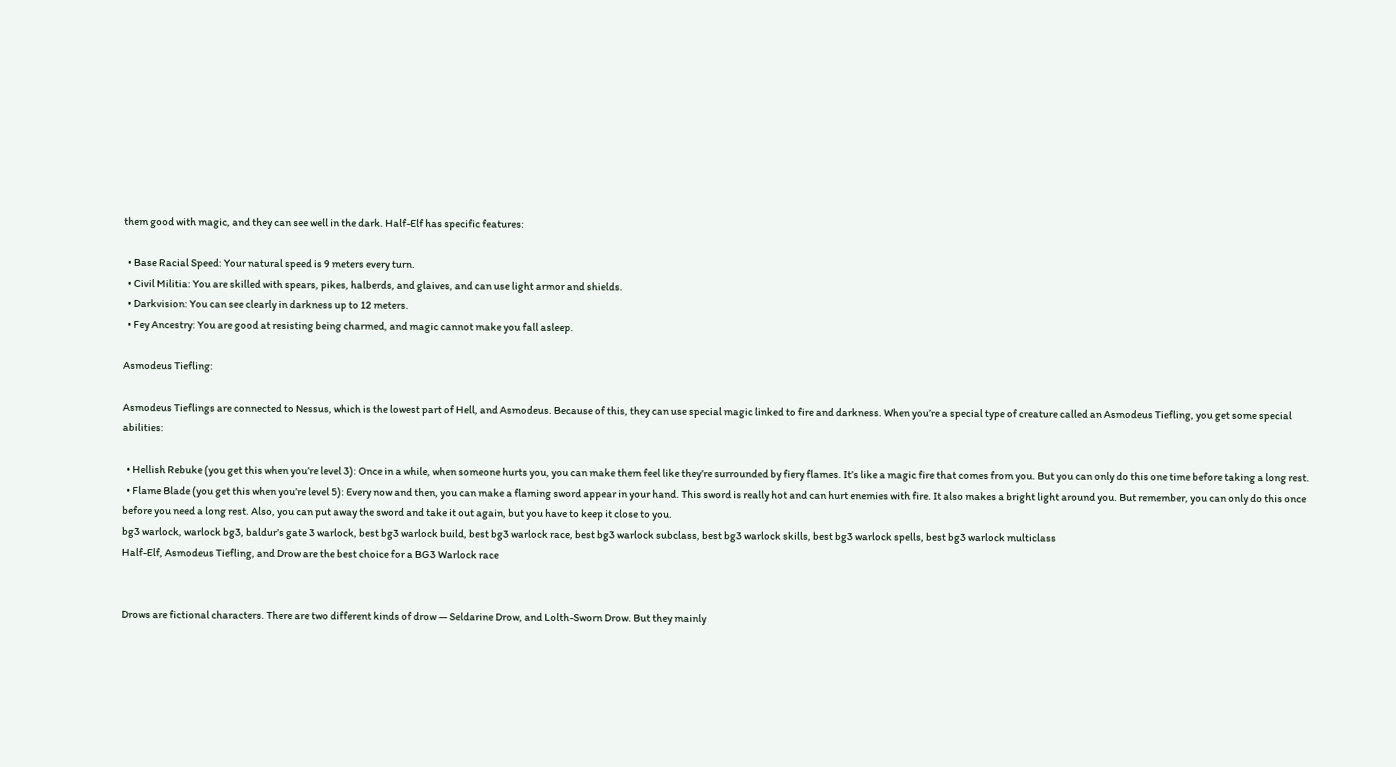them good with magic, and they can see well in the dark. Half-Elf has specific features:

  • Base Racial Speed: Your natural speed is 9 meters every turn.
  • Civil Militia: You are skilled with spears, pikes, halberds, and glaives, and can use light armor and shields.
  • Darkvision: You can see clearly in darkness up to 12 meters.
  • Fey Ancestry: You are good at resisting being charmed, and magic cannot make you fall asleep.

Asmodeus Tiefling:

Asmodeus Tieflings are connected to Nessus, which is the lowest part of Hell, and Asmodeus. Because of this, they can use special magic linked to fire and darkness. When you’re a special type of creature called an Asmodeus Tiefling, you get some special abilities:

  • Hellish Rebuke (you get this when you’re level 3): Once in a while, when someone hurts you, you can make them feel like they’re surrounded by fiery flames. It’s like a magic fire that comes from you. But you can only do this one time before taking a long rest.
  • Flame Blade (you get this when you’re level 5): Every now and then, you can make a flaming sword appear in your hand. This sword is really hot and can hurt enemies with fire. It also makes a bright light around you. But remember, you can only do this once before you need a long rest. Also, you can put away the sword and take it out again, but you have to keep it close to you.
bg3 warlock, warlock bg3, baldur’s gate 3 warlock, best bg3 warlock build, best bg3 warlock race, best bg3 warlock subclass, best bg3 warlock skills, best bg3 warlock spells, best bg3 warlock multiclass
Half-Elf, Asmodeus Tiefling, and Drow are the best choice for a BG3 Warlock race


Drows are fictional characters. There are two different kinds of drow — Seldarine Drow, and Lolth-Sworn Drow. But they mainly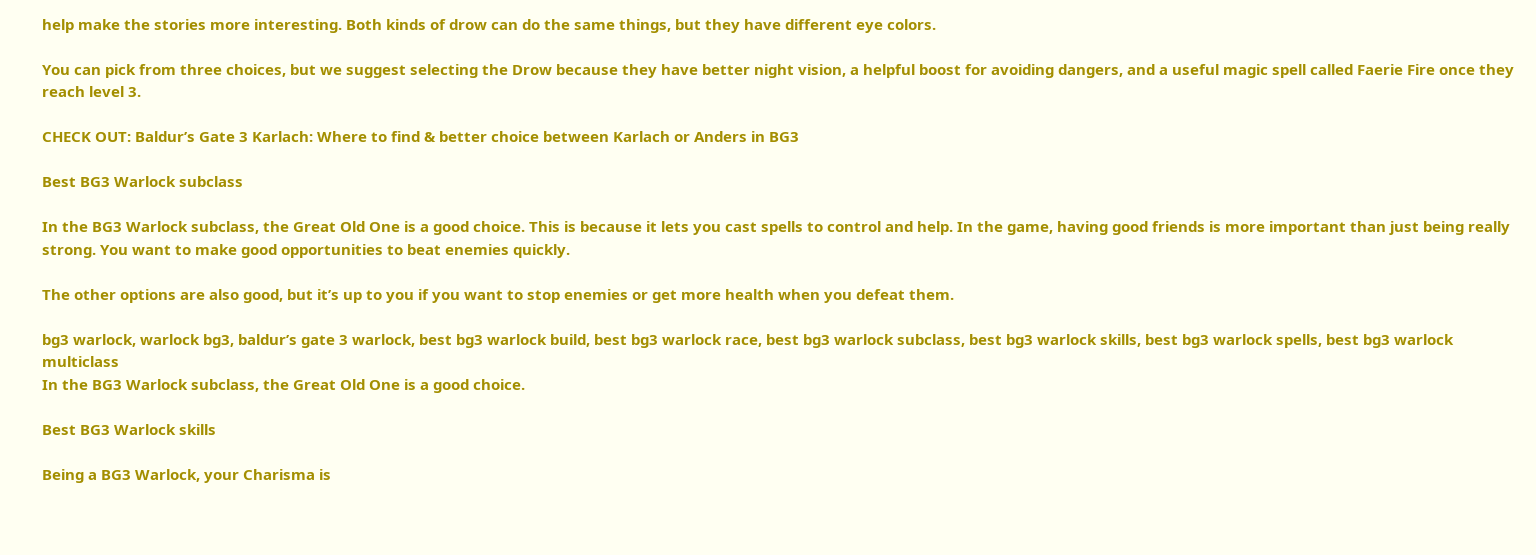help make the stories more interesting. Both kinds of drow can do the same things, but they have different eye colors.

You can pick from three choices, but we suggest selecting the Drow because they have better night vision, a helpful boost for avoiding dangers, and a useful magic spell called Faerie Fire once they reach level 3.

CHECK OUT: Baldur’s Gate 3 Karlach: Where to find & better choice between Karlach or Anders in BG3

Best BG3 Warlock subclass

In the BG3 Warlock subclass, the Great Old One is a good choice. This is because it lets you cast spells to control and help. In the game, having good friends is more important than just being really strong. You want to make good opportunities to beat enemies quickly.

The other options are also good, but it’s up to you if you want to stop enemies or get more health when you defeat them.

bg3 warlock, warlock bg3, baldur’s gate 3 warlock, best bg3 warlock build, best bg3 warlock race, best bg3 warlock subclass, best bg3 warlock skills, best bg3 warlock spells, best bg3 warlock multiclass
In the BG3 Warlock subclass, the Great Old One is a good choice.

Best BG3 Warlock skills

Being a BG3 Warlock, your Charisma is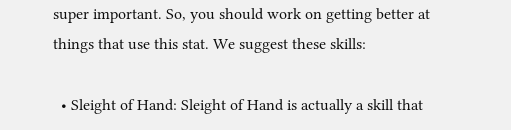super important. So, you should work on getting better at things that use this stat. We suggest these skills:

  • Sleight of Hand: Sleight of Hand is actually a skill that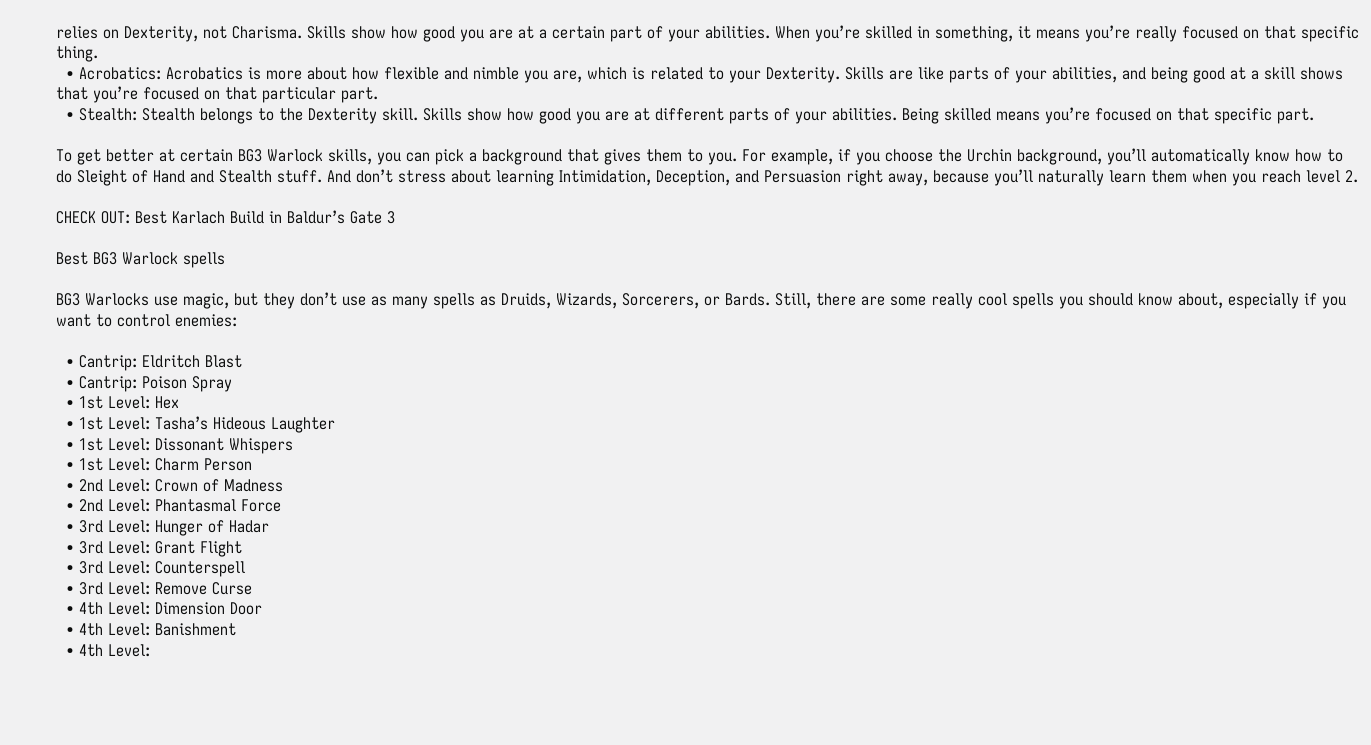relies on Dexterity, not Charisma. Skills show how good you are at a certain part of your abilities. When you’re skilled in something, it means you’re really focused on that specific thing.
  • Acrobatics: Acrobatics is more about how flexible and nimble you are, which is related to your Dexterity. Skills are like parts of your abilities, and being good at a skill shows that you’re focused on that particular part.
  • Stealth: Stealth belongs to the Dexterity skill. Skills show how good you are at different parts of your abilities. Being skilled means you’re focused on that specific part.

To get better at certain BG3 Warlock skills, you can pick a background that gives them to you. For example, if you choose the Urchin background, you’ll automatically know how to do Sleight of Hand and Stealth stuff. And don’t stress about learning Intimidation, Deception, and Persuasion right away, because you’ll naturally learn them when you reach level 2.

CHECK OUT: Best Karlach Build in Baldur’s Gate 3

Best BG3 Warlock spells

BG3 Warlocks use magic, but they don’t use as many spells as Druids, Wizards, Sorcerers, or Bards. Still, there are some really cool spells you should know about, especially if you want to control enemies:

  • Cantrip: Eldritch Blast
  • Cantrip: Poison Spray
  • 1st Level: Hex
  • 1st Level: Tasha’s Hideous Laughter
  • 1st Level: Dissonant Whispers
  • 1st Level: Charm Person
  • 2nd Level: Crown of Madness
  • 2nd Level: Phantasmal Force
  • 3rd Level: Hunger of Hadar
  • 3rd Level: Grant Flight
  • 3rd Level: Counterspell
  • 3rd Level: Remove Curse
  • 4th Level: Dimension Door
  • 4th Level: Banishment
  • 4th Level: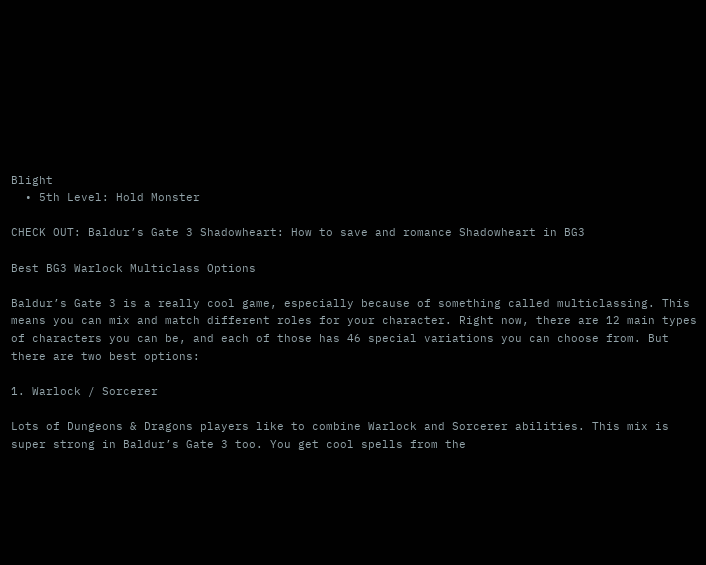Blight
  • 5th Level: Hold Monster

CHECK OUT: Baldur’s Gate 3 Shadowheart: How to save and romance Shadowheart in BG3

Best BG3 Warlock Multiclass Options

Baldur’s Gate 3 is a really cool game, especially because of something called multiclassing. This means you can mix and match different roles for your character. Right now, there are 12 main types of characters you can be, and each of those has 46 special variations you can choose from. But there are two best options:

1. Warlock / Sorcerer

Lots of Dungeons & Dragons players like to combine Warlock and Sorcerer abilities. This mix is super strong in Baldur’s Gate 3 too. You get cool spells from the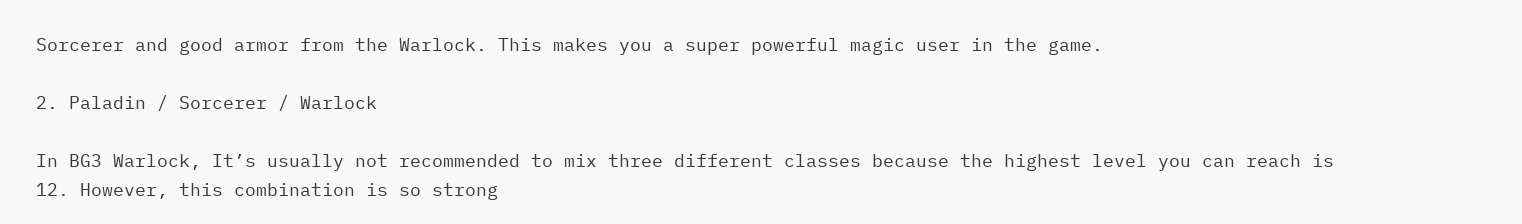Sorcerer and good armor from the Warlock. This makes you a super powerful magic user in the game.

2. Paladin / Sorcerer / Warlock

In BG3 Warlock, It’s usually not recommended to mix three different classes because the highest level you can reach is 12. However, this combination is so strong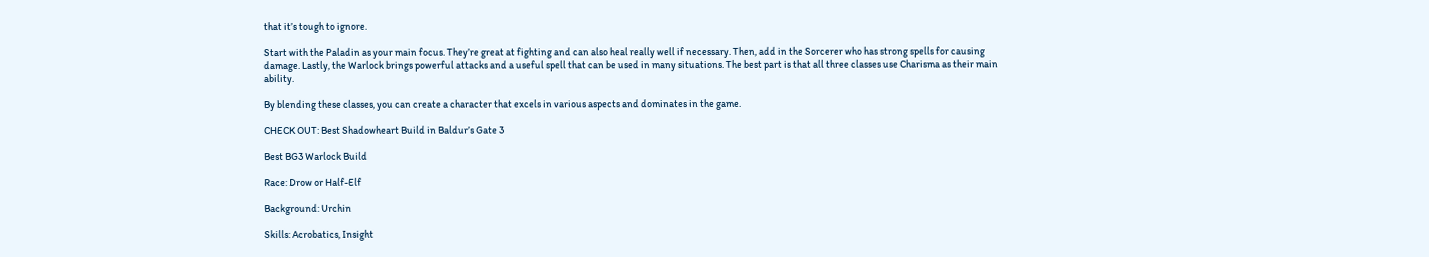that it’s tough to ignore.

Start with the Paladin as your main focus. They’re great at fighting and can also heal really well if necessary. Then, add in the Sorcerer who has strong spells for causing damage. Lastly, the Warlock brings powerful attacks and a useful spell that can be used in many situations. The best part is that all three classes use Charisma as their main ability.

By blending these classes, you can create a character that excels in various aspects and dominates in the game.

CHECK OUT: Best Shadowheart Build in Baldur’s Gate 3

Best BG3 Warlock Build

Race: Drow or Half-Elf

Background: Urchin

Skills: Acrobatics, Insight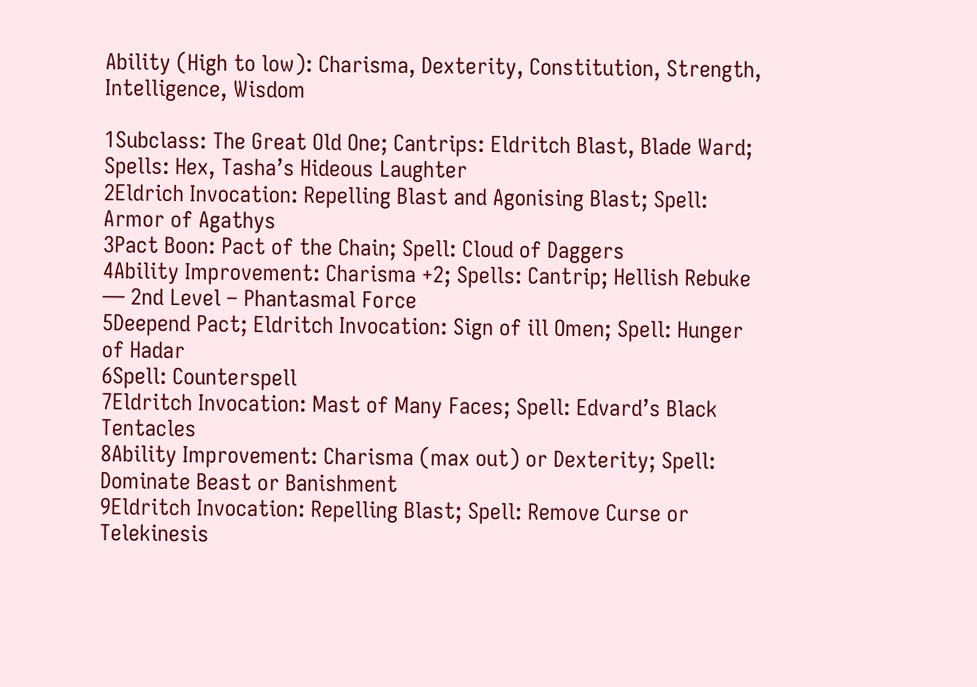Ability (High to low): Charisma, Dexterity, Constitution, Strength, Intelligence, Wisdom

1Subclass: The Great Old One; Cantrips: Eldritch Blast, Blade Ward; Spells: Hex, Tasha’s Hideous Laughter
2Eldrich Invocation: Repelling Blast and Agonising Blast; Spell: Armor of Agathys
3Pact Boon: Pact of the Chain; Spell: Cloud of Daggers
4Ability Improvement: Charisma +2; Spells: Cantrip; Hellish Rebuke — 2nd Level – Phantasmal Force
5Deepend Pact; Eldritch Invocation: Sign of ill Omen; Spell: Hunger of Hadar
6Spell: Counterspell
7Eldritch Invocation: Mast of Many Faces; Spell: Edvard’s Black Tentacles
8Ability Improvement: Charisma (max out) or Dexterity; Spell: Dominate Beast or Banishment
9Eldritch Invocation: Repelling Blast; Spell: Remove Curse or Telekinesis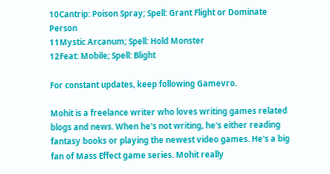10Cantrip: Poison Spray; Spell: Grant Flight or Dominate Person
11Mystic Arcanum; Spell: Hold Monster
12Feat: Mobile; Spell: Blight

For constant updates, keep following Gamevro.

Mohit is a freelance writer who loves writing games related blogs and news. When he's not writing, he's either reading fantasy books or playing the newest video games. He's a big fan of Mass Effect game series. Mohit really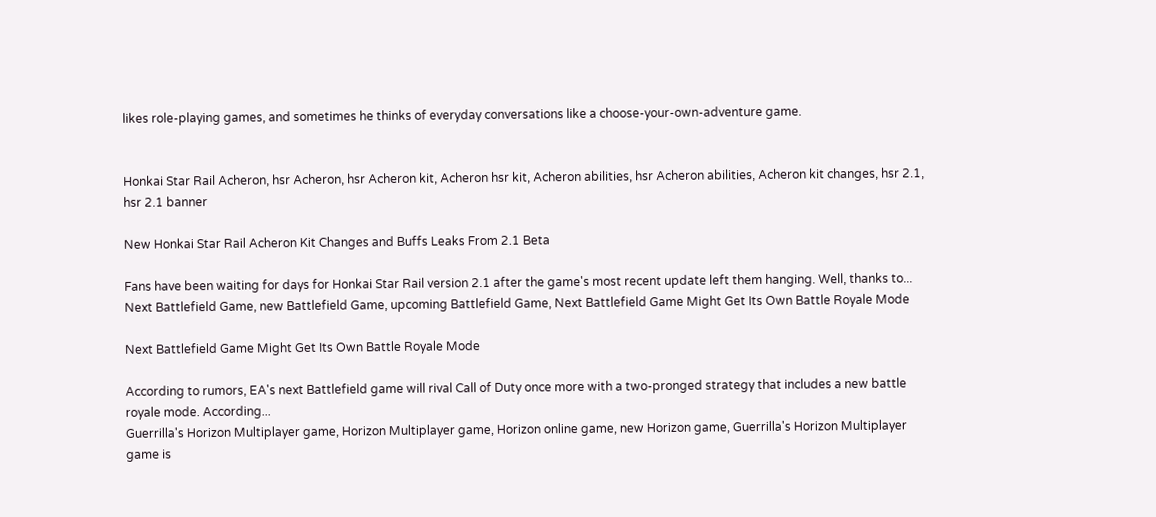likes role-playing games, and sometimes he thinks of everyday conversations like a choose-your-own-adventure game.


Honkai Star Rail Acheron, hsr Acheron, hsr Acheron kit, Acheron hsr kit, Acheron abilities, hsr Acheron abilities, Acheron kit changes, hsr 2.1, hsr 2.1 banner

New Honkai Star Rail Acheron Kit Changes and Buffs Leaks From 2.1 Beta

Fans have been waiting for days for Honkai Star Rail version 2.1 after the game's most recent update left them hanging. Well, thanks to...
Next Battlefield Game, new Battlefield Game, upcoming Battlefield Game, Next Battlefield Game Might Get Its Own Battle Royale Mode

Next Battlefield Game Might Get Its Own Battle Royale Mode

According to rumors, EA's next Battlefield game will rival Call of Duty once more with a two-pronged strategy that includes a new battle royale mode. According...
Guerrilla's Horizon Multiplayer game, Horizon Multiplayer game, Horizon online game, new Horizon game, Guerrilla's Horizon Multiplayer game is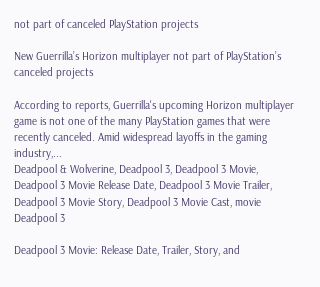not part of canceled PlayStation projects

New Guerrilla’s Horizon multiplayer not part of PlayStation’s canceled projects

According to reports, Guerrilla's upcoming Horizon multiplayer game is not one of the many PlayStation games that were recently canceled. Amid widespread layoffs in the gaming industry,...
Deadpool & Wolverine, Deadpool 3, Deadpool 3 Movie, Deadpool 3 Movie Release Date, Deadpool 3 Movie Trailer, Deadpool 3 Movie Story, Deadpool 3 Movie Cast, movie Deadpool 3

Deadpool 3 Movie: Release Date, Trailer, Story, and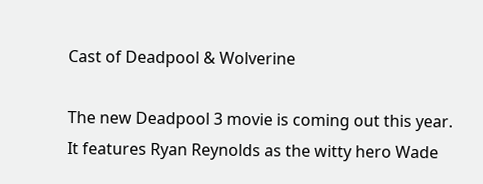Cast of Deadpool & Wolverine

The new Deadpool 3 movie is coming out this year. It features Ryan Reynolds as the witty hero Wade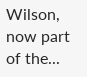Wilson, now part of the...